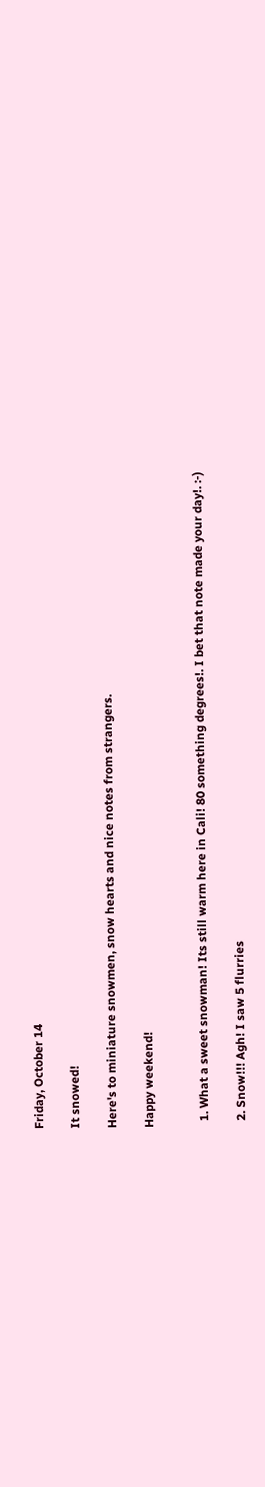Friday, October 14

It snowed!

Here's to miniature snowmen, snow hearts and nice notes from strangers.

Happy weekend!


  1. What a sweet snowman! Its still warm here in Cali! 80 something degrees!. I bet that note made your day!. :-)

  2. Snow!!! Agh! I saw 5 flurries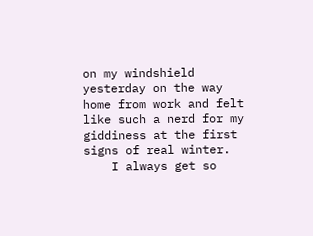on my windshield yesterday on the way home from work and felt like such a nerd for my giddiness at the first signs of real winter.
    I always get so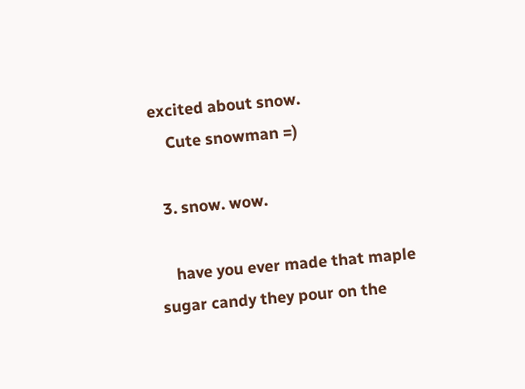excited about snow.
    Cute snowman =)

  3. snow. wow.

    have you ever made that maple sugar candy they pour on the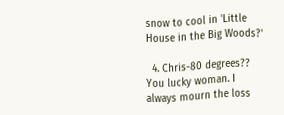snow to cool in 'Little House in the Big Woods?'

  4. Chris-80 degrees?? You lucky woman. I always mourn the loss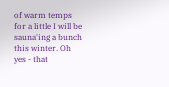of warm temps for a little I will be sauna'ing a bunch this winter. Oh yes - that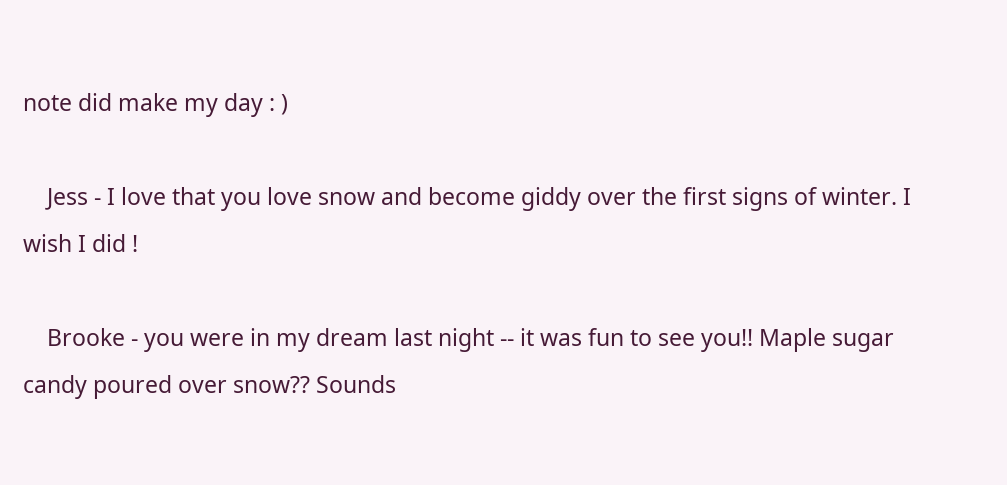note did make my day : )

    Jess - I love that you love snow and become giddy over the first signs of winter. I wish I did !

    Brooke - you were in my dream last night -- it was fun to see you!! Maple sugar candy poured over snow?? Sounds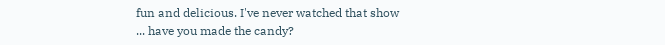fun and delicious. I've never watched that show ... have you made the candy?